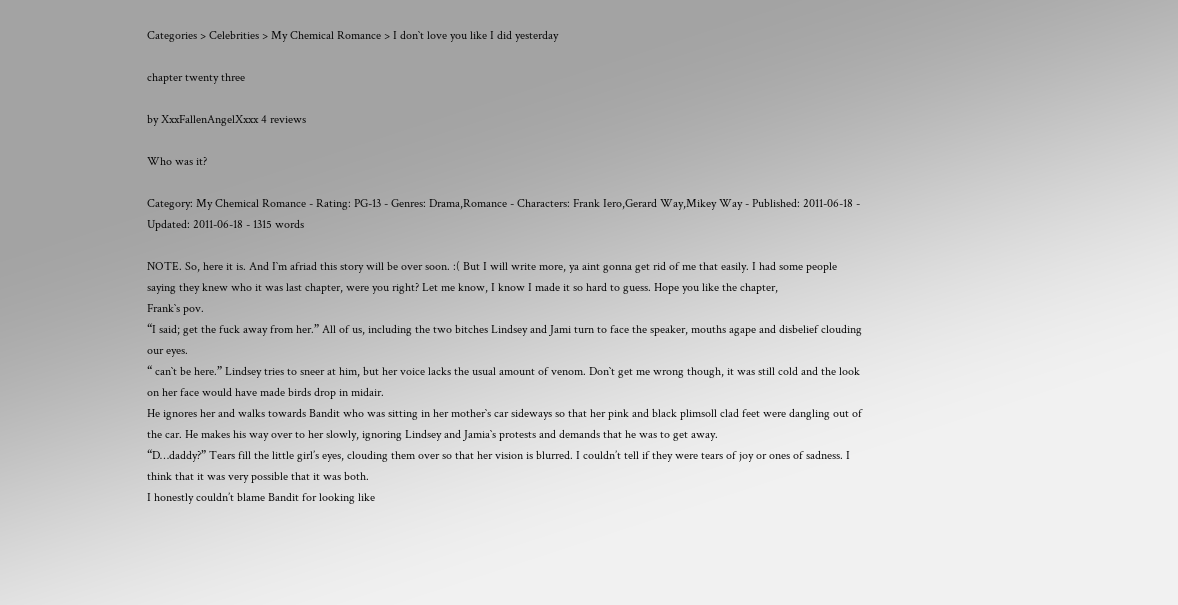Categories > Celebrities > My Chemical Romance > I don`t love you like I did yesterday

chapter twenty three

by XxxFallenAngelXxxx 4 reviews

Who was it?

Category: My Chemical Romance - Rating: PG-13 - Genres: Drama,Romance - Characters: Frank Iero,Gerard Way,Mikey Way - Published: 2011-06-18 - Updated: 2011-06-18 - 1315 words

NOTE. So, here it is. And I`m afriad this story will be over soon. :( But I will write more, ya aint gonna get rid of me that easily. I had some people saying they knew who it was last chapter, were you right? Let me know, I know I made it so hard to guess. Hope you like the chapter,
Frank`s pov.
“I said; get the fuck away from her.” All of us, including the two bitches Lindsey and Jami turn to face the speaker, mouths agape and disbelief clouding our eyes.
“ can`t be here.” Lindsey tries to sneer at him, but her voice lacks the usual amount of venom. Don`t get me wrong though, it was still cold and the look on her face would have made birds drop in midair.
He ignores her and walks towards Bandit who was sitting in her mother`s car sideways so that her pink and black plimsoll clad feet were dangling out of the car. He makes his way over to her slowly, ignoring Lindsey and Jamia`s protests and demands that he was to get away.
“D…daddy?” Tears fill the little girl’s eyes, clouding them over so that her vision is blurred. I couldn’t tell if they were tears of joy or ones of sadness. I think that it was very possible that it was both.
I honestly couldn’t blame Bandit for looking like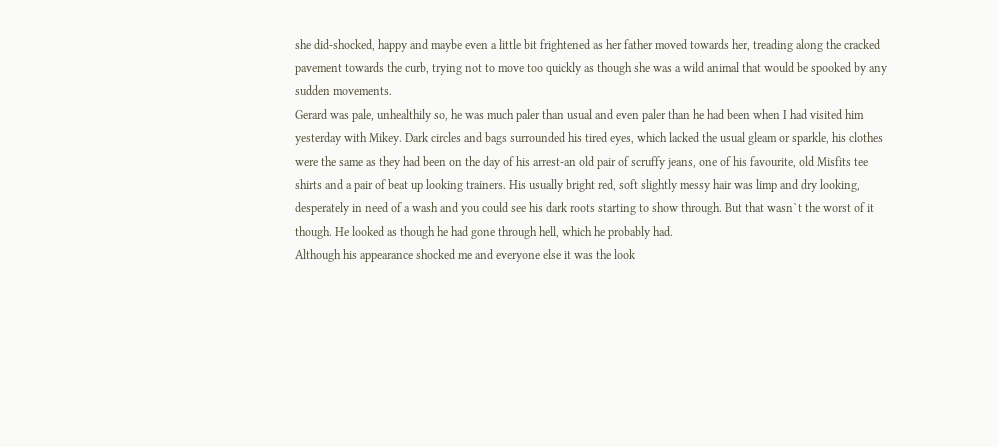she did-shocked, happy and maybe even a little bit frightened as her father moved towards her, treading along the cracked pavement towards the curb, trying not to move too quickly as though she was a wild animal that would be spooked by any sudden movements.
Gerard was pale, unhealthily so, he was much paler than usual and even paler than he had been when I had visited him yesterday with Mikey. Dark circles and bags surrounded his tired eyes, which lacked the usual gleam or sparkle, his clothes were the same as they had been on the day of his arrest-an old pair of scruffy jeans, one of his favourite, old Misfits tee shirts and a pair of beat up looking trainers. His usually bright red, soft slightly messy hair was limp and dry looking, desperately in need of a wash and you could see his dark roots starting to show through. But that wasn`t the worst of it though. He looked as though he had gone through hell, which he probably had.
Although his appearance shocked me and everyone else it was the look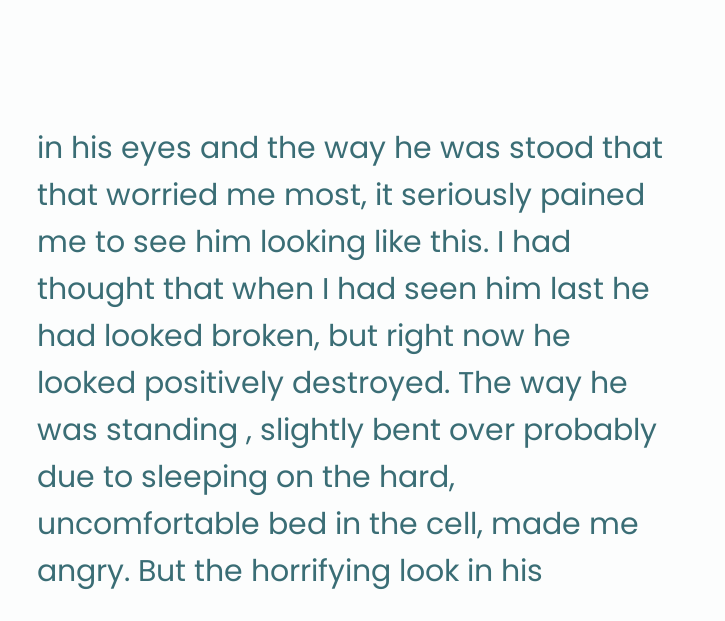in his eyes and the way he was stood that that worried me most, it seriously pained me to see him looking like this. I had thought that when I had seen him last he had looked broken, but right now he looked positively destroyed. The way he was standing , slightly bent over probably due to sleeping on the hard, uncomfortable bed in the cell, made me angry. But the horrifying look in his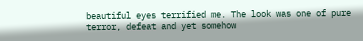beautiful eyes terrified me. The look was one of pure terror, defeat and yet somehow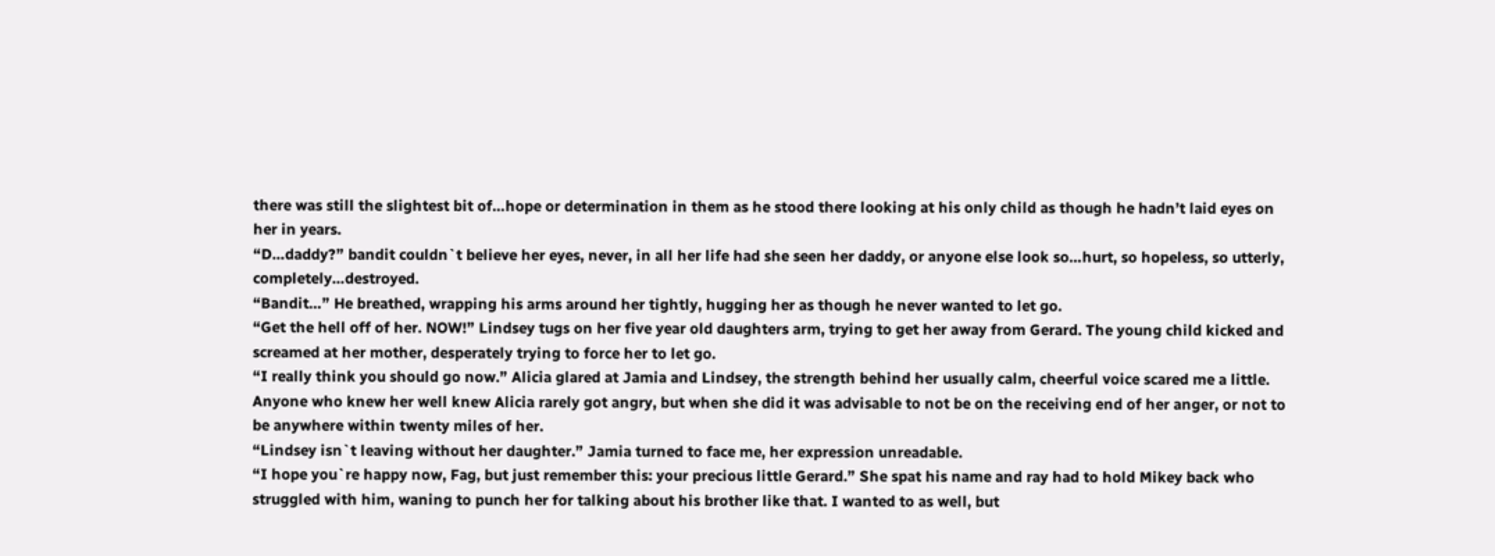there was still the slightest bit of…hope or determination in them as he stood there looking at his only child as though he hadn’t laid eyes on her in years.
“D…daddy?” bandit couldn`t believe her eyes, never, in all her life had she seen her daddy, or anyone else look so…hurt, so hopeless, so utterly, completely…destroyed.
“Bandit…” He breathed, wrapping his arms around her tightly, hugging her as though he never wanted to let go.
“Get the hell off of her. NOW!” Lindsey tugs on her five year old daughters arm, trying to get her away from Gerard. The young child kicked and screamed at her mother, desperately trying to force her to let go.
“I really think you should go now.” Alicia glared at Jamia and Lindsey, the strength behind her usually calm, cheerful voice scared me a little. Anyone who knew her well knew Alicia rarely got angry, but when she did it was advisable to not be on the receiving end of her anger, or not to be anywhere within twenty miles of her.
“Lindsey isn`t leaving without her daughter.” Jamia turned to face me, her expression unreadable.
“I hope you`re happy now, Fag, but just remember this: your precious little Gerard.” She spat his name and ray had to hold Mikey back who struggled with him, waning to punch her for talking about his brother like that. I wanted to as well, but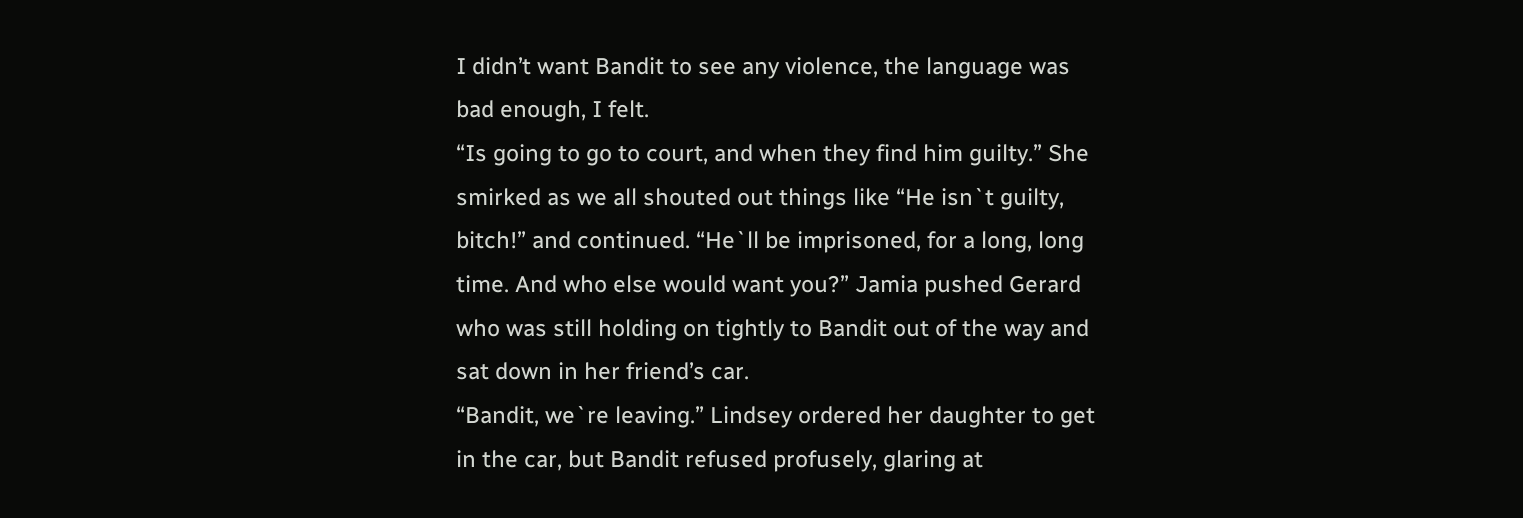I didn’t want Bandit to see any violence, the language was bad enough, I felt.
“Is going to go to court, and when they find him guilty.” She smirked as we all shouted out things like “He isn`t guilty, bitch!” and continued. “He`ll be imprisoned, for a long, long time. And who else would want you?” Jamia pushed Gerard who was still holding on tightly to Bandit out of the way and sat down in her friend’s car.
“Bandit, we`re leaving.” Lindsey ordered her daughter to get in the car, but Bandit refused profusely, glaring at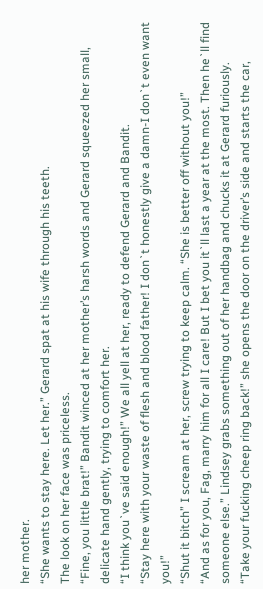her mother.
“She wants to stay here. Let her.” Gerard spat at his wife through his teeth.
The look on her face was priceless.
“Fine, you little brat!” Bandit winced at her mother’s harsh words and Gerard squeezed her small, delicate hand gently, trying to comfort her.
“I think you`ve said enough!” We all yell at her, ready to defend Gerard and Bandit.
“Stay here with your waste of flesh and blood father! I don`t honestly give a damn-I don`t even want you!”
“Shut it bitch” I scream at her, screw trying to keep calm. “She is better off without you!”
“And as for you, Fag, marry him for all I care! But I bet you it`ll last a year at the most. Then he`ll find someone else.” Lindsey grabs something out of her handbag and chucks it at Gerard furiously.
“Take your fucking cheep ring back!” she opens the door on the driver’s side and starts the car,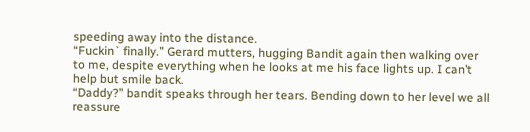speeding away into the distance.
“Fuckin` finally.” Gerard mutters, hugging Bandit again then walking over to me, despite everything when he looks at me his face lights up. I can’t help but smile back.
“Daddy?” bandit speaks through her tears. Bending down to her level we all reassure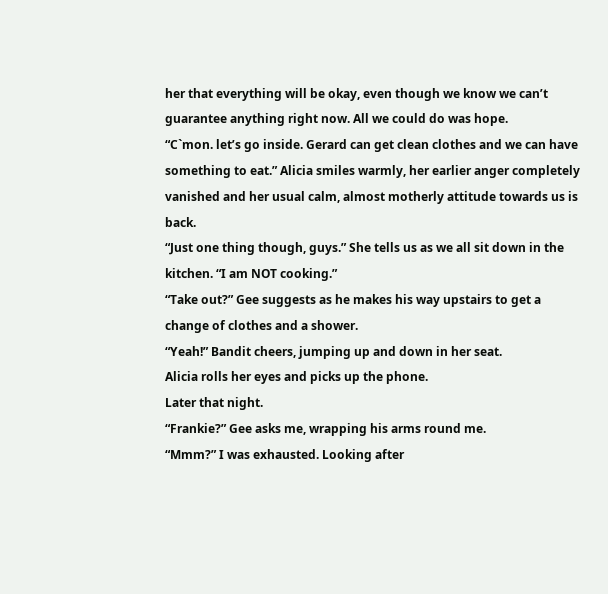her that everything will be okay, even though we know we can’t guarantee anything right now. All we could do was hope.
“C`mon. let’s go inside. Gerard can get clean clothes and we can have something to eat.” Alicia smiles warmly, her earlier anger completely vanished and her usual calm, almost motherly attitude towards us is back.
“Just one thing though, guys.” She tells us as we all sit down in the kitchen. “I am NOT cooking.”
“Take out?” Gee suggests as he makes his way upstairs to get a change of clothes and a shower.
“Yeah!” Bandit cheers, jumping up and down in her seat.
Alicia rolls her eyes and picks up the phone.
Later that night.
“Frankie?” Gee asks me, wrapping his arms round me.
“Mmm?” I was exhausted. Looking after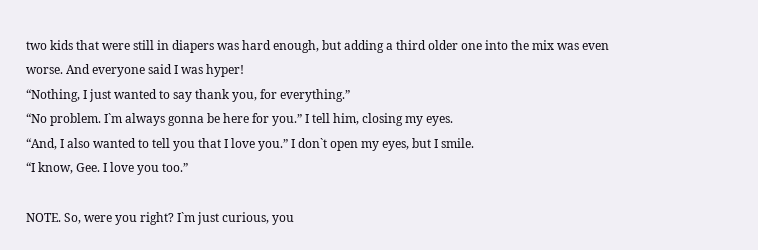two kids that were still in diapers was hard enough, but adding a third older one into the mix was even worse. And everyone said I was hyper!
“Nothing, I just wanted to say thank you, for everything.”
“No problem. I`m always gonna be here for you.” I tell him, closing my eyes.
“And, I also wanted to tell you that I love you.” I don`t open my eyes, but I smile.
“I know, Gee. I love you too.”

NOTE. So, were you right? I`m just curious, you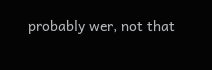probably wer, not that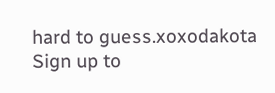hard to guess.xoxodakota
Sign up to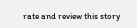rate and review this story